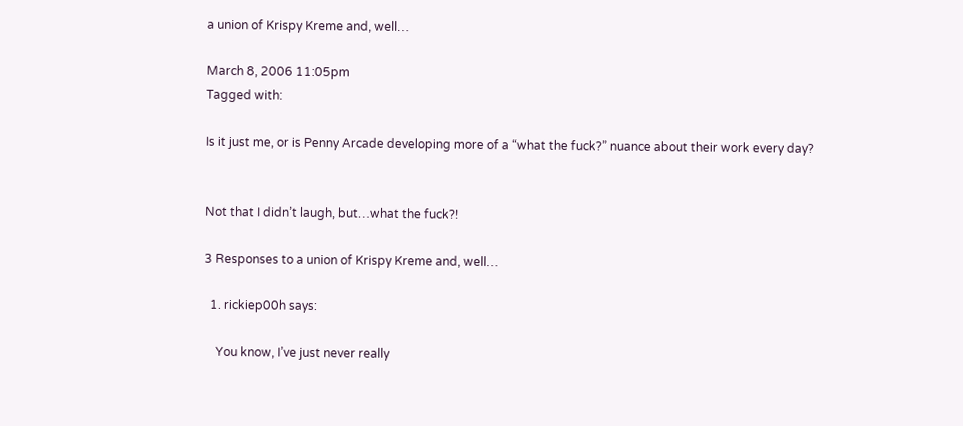a union of Krispy Kreme and, well…

March 8, 2006 11:05pm
Tagged with:

Is it just me, or is Penny Arcade developing more of a “what the fuck?” nuance about their work every day?


Not that I didn’t laugh, but…what the fuck?!

3 Responses to a union of Krispy Kreme and, well…

  1. rickiep00h says:

    You know, I’ve just never really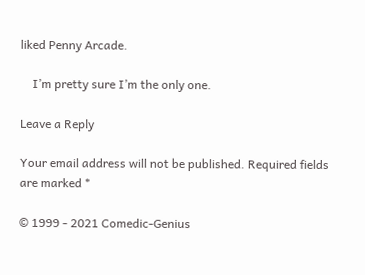liked Penny Arcade.

    I’m pretty sure I’m the only one.

Leave a Reply

Your email address will not be published. Required fields are marked *

© 1999 - 2021 Comedic-Genius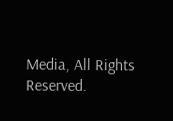Media, All Rights Reserved.